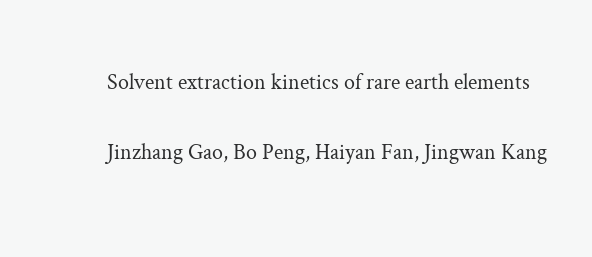Solvent extraction kinetics of rare earth elements

Jinzhang Gao, Bo Peng, Haiyan Fan, Jingwan Kang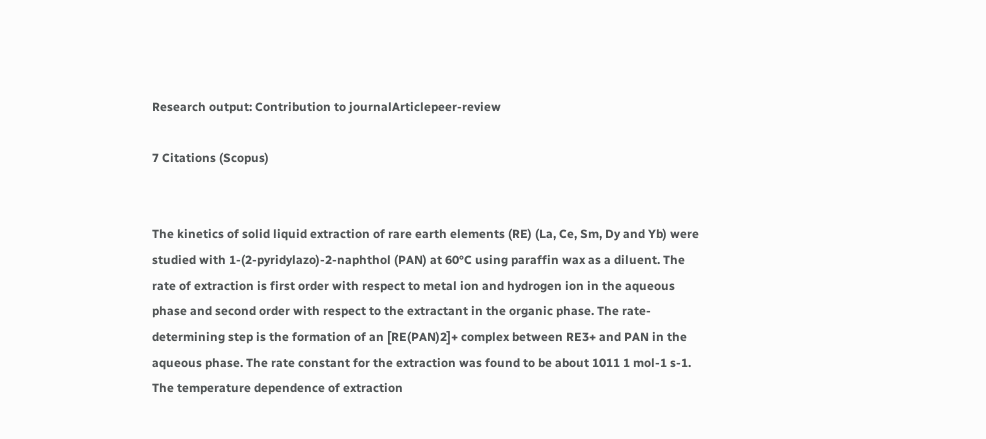Research output: Contribution to journalArticlepeer-review

7 Citations (Scopus)


The kinetics of solid liquid extraction of rare earth elements (RE) (La, Ce, Sm, Dy and Yb) were studied with 1-(2-pyridylazo)-2-naphthol (PAN) at 60°C using paraffin wax as a diluent. The rate of extraction is first order with respect to metal ion and hydrogen ion in the aqueous phase and second order with respect to the extractant in the organic phase. The rate- determining step is the formation of an [RE(PAN)2]+ complex between RE3+ and PAN in the aqueous phase. The rate constant for the extraction was found to be about 1011 1 mol-1 s-1. The temperature dependence of extraction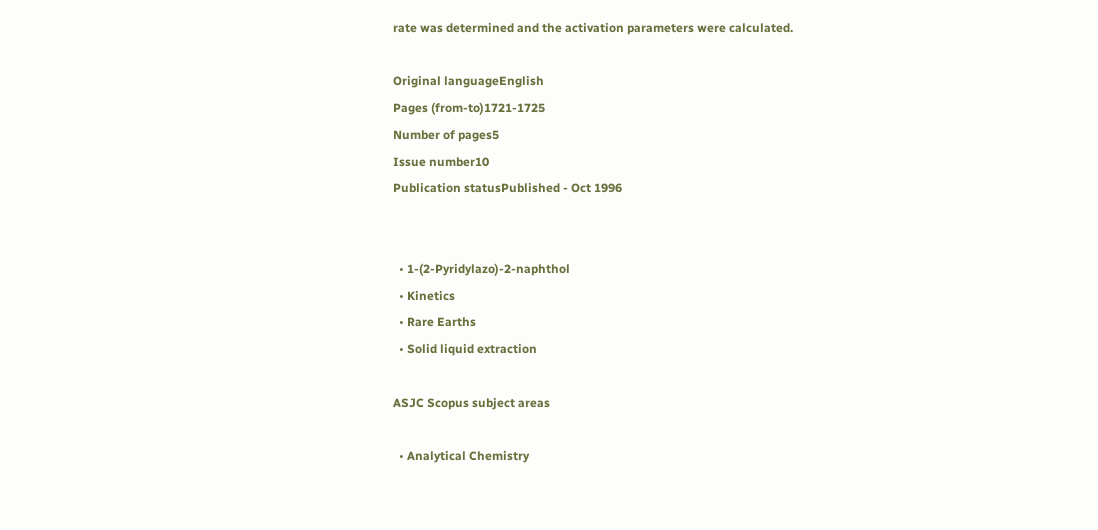rate was determined and the activation parameters were calculated.

Original languageEnglish
Pages (from-to)1721-1725
Number of pages5
Issue number10
Publication statusPublished - Oct 1996


  • 1-(2-Pyridylazo)-2-naphthol
  • Kinetics
  • Rare Earths
  • Solid liquid extraction

ASJC Scopus subject areas

  • Analytical Chemistry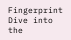Fingerprint Dive into the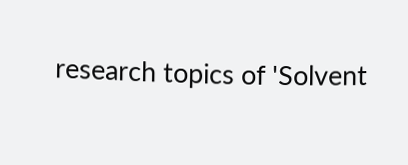research topics of 'Solvent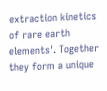extraction kinetics of rare earth elements'. Together they form a unique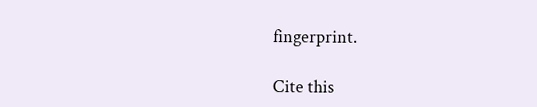fingerprint.

Cite this